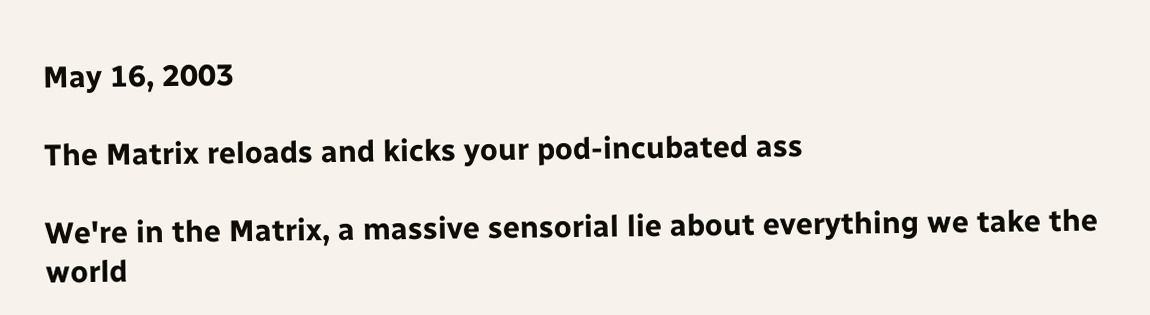May 16, 2003

The Matrix reloads and kicks your pod-incubated ass

We're in the Matrix, a massive sensorial lie about everything we take the world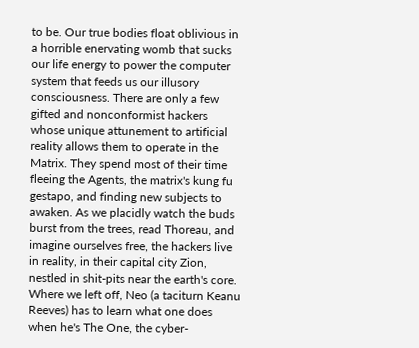to be. Our true bodies float oblivious in a horrible enervating womb that sucks our life energy to power the computer system that feeds us our illusory consciousness. There are only a few gifted and nonconformist hackers whose unique attunement to artificial reality allows them to operate in the Matrix. They spend most of their time fleeing the Agents, the matrix's kung fu gestapo, and finding new subjects to awaken. As we placidly watch the buds burst from the trees, read Thoreau, and imagine ourselves free, the hackers live in reality, in their capital city Zion, nestled in shit-pits near the earth's core. Where we left off, Neo (a taciturn Keanu Reeves) has to learn what one does when he's The One, the cyber-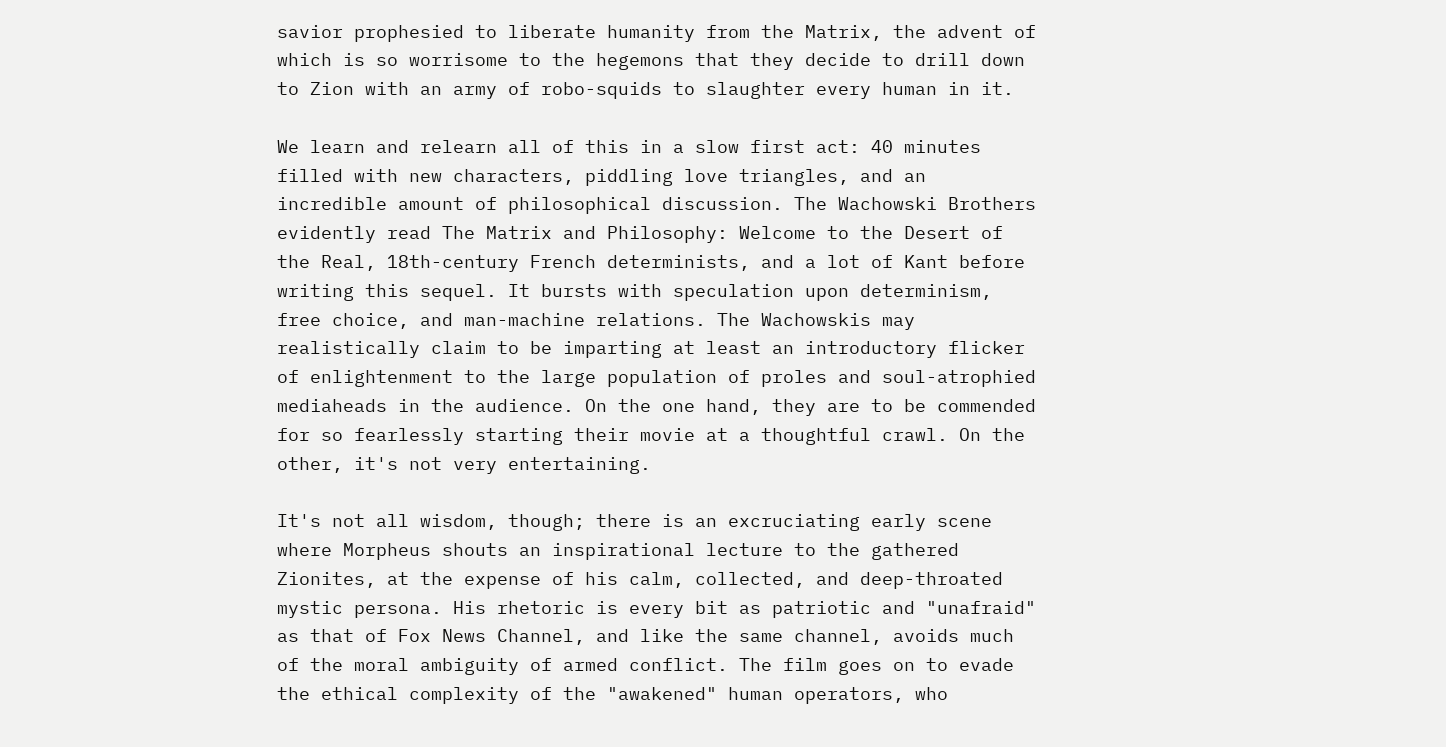savior prophesied to liberate humanity from the Matrix, the advent of which is so worrisome to the hegemons that they decide to drill down to Zion with an army of robo-squids to slaughter every human in it.

We learn and relearn all of this in a slow first act: 40 minutes filled with new characters, piddling love triangles, and an incredible amount of philosophical discussion. The Wachowski Brothers evidently read The Matrix and Philosophy: Welcome to the Desert of the Real, 18th-century French determinists, and a lot of Kant before writing this sequel. It bursts with speculation upon determinism, free choice, and man-machine relations. The Wachowskis may realistically claim to be imparting at least an introductory flicker of enlightenment to the large population of proles and soul-atrophied mediaheads in the audience. On the one hand, they are to be commended for so fearlessly starting their movie at a thoughtful crawl. On the other, it's not very entertaining.

It's not all wisdom, though; there is an excruciating early scene where Morpheus shouts an inspirational lecture to the gathered Zionites, at the expense of his calm, collected, and deep-throated mystic persona. His rhetoric is every bit as patriotic and "unafraid" as that of Fox News Channel, and like the same channel, avoids much of the moral ambiguity of armed conflict. The film goes on to evade the ethical complexity of the "awakened" human operators, who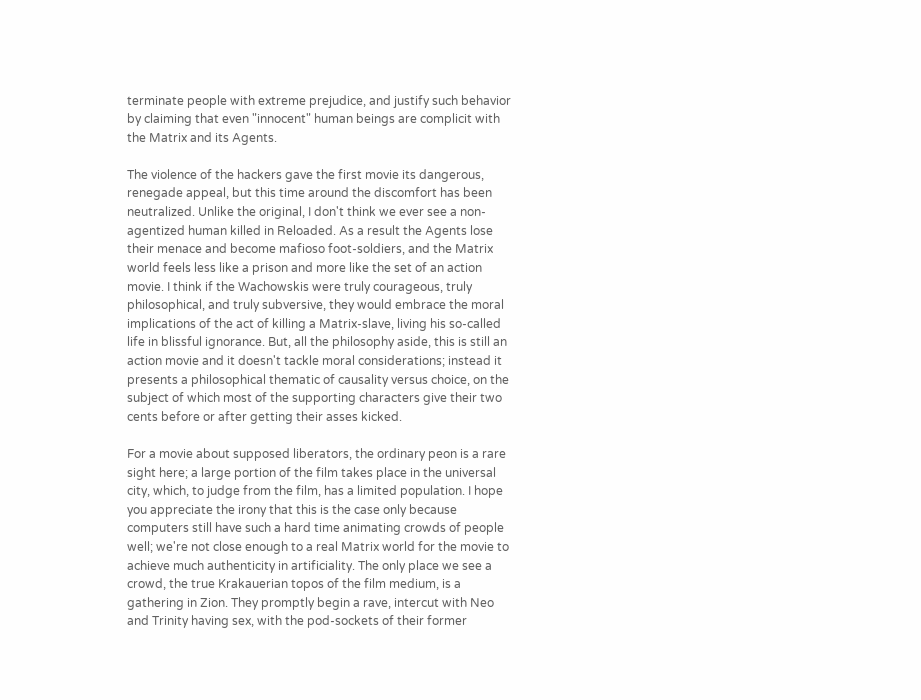terminate people with extreme prejudice, and justify such behavior by claiming that even "innocent" human beings are complicit with the Matrix and its Agents.

The violence of the hackers gave the first movie its dangerous, renegade appeal, but this time around the discomfort has been neutralized. Unlike the original, I don't think we ever see a non-agentized human killed in Reloaded. As a result the Agents lose their menace and become mafioso foot-soldiers, and the Matrix world feels less like a prison and more like the set of an action movie. I think if the Wachowskis were truly courageous, truly philosophical, and truly subversive, they would embrace the moral implications of the act of killing a Matrix-slave, living his so-called life in blissful ignorance. But, all the philosophy aside, this is still an action movie and it doesn't tackle moral considerations; instead it presents a philosophical thematic of causality versus choice, on the subject of which most of the supporting characters give their two cents before or after getting their asses kicked.

For a movie about supposed liberators, the ordinary peon is a rare sight here; a large portion of the film takes place in the universal city, which, to judge from the film, has a limited population. I hope you appreciate the irony that this is the case only because computers still have such a hard time animating crowds of people well; we're not close enough to a real Matrix world for the movie to achieve much authenticity in artificiality. The only place we see a crowd, the true Krakauerian topos of the film medium, is a gathering in Zion. They promptly begin a rave, intercut with Neo and Trinity having sex, with the pod-sockets of their former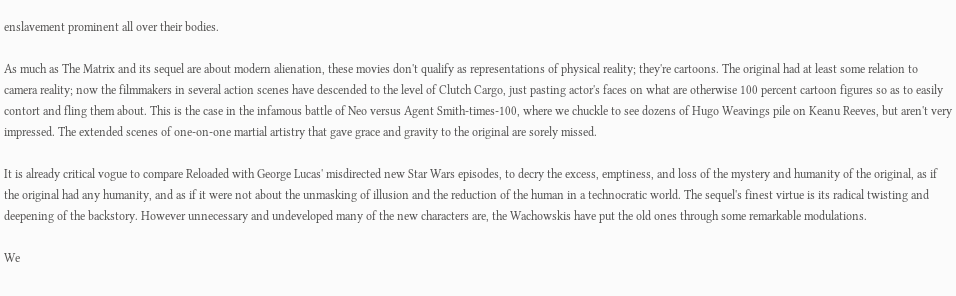enslavement prominent all over their bodies.

As much as The Matrix and its sequel are about modern alienation, these movies don't qualify as representations of physical reality; they're cartoons. The original had at least some relation to camera reality; now the filmmakers in several action scenes have descended to the level of Clutch Cargo, just pasting actor's faces on what are otherwise 100 percent cartoon figures so as to easily contort and fling them about. This is the case in the infamous battle of Neo versus Agent Smith-times-100, where we chuckle to see dozens of Hugo Weavings pile on Keanu Reeves, but aren't very impressed. The extended scenes of one-on-one martial artistry that gave grace and gravity to the original are sorely missed.

It is already critical vogue to compare Reloaded with George Lucas' misdirected new Star Wars episodes, to decry the excess, emptiness, and loss of the mystery and humanity of the original, as if the original had any humanity, and as if it were not about the unmasking of illusion and the reduction of the human in a technocratic world. The sequel's finest virtue is its radical twisting and deepening of the backstory. However unnecessary and undeveloped many of the new characters are, the Wachowskis have put the old ones through some remarkable modulations.

We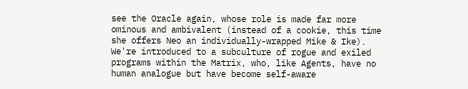see the Oracle again, whose role is made far more ominous and ambivalent (instead of a cookie, this time she offers Neo an individually-wrapped Mike & Ike). We're introduced to a subculture of rogue and exiled programs within the Matrix, who, like Agents, have no human analogue but have become self-aware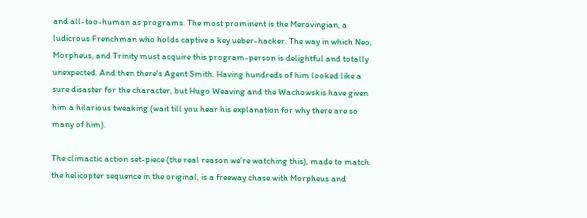and all-too-human as programs. The most prominent is the Merovingian, a ludicrous Frenchman who holds captive a key ueber-hacker. The way in which Neo, Morpheus, and Trinity must acquire this program-person is delightful and totally unexpected. And then there's Agent Smith. Having hundreds of him looked like a sure disaster for the character, but Hugo Weaving and the Wachowskis have given him a hilarious tweaking (wait till you hear his explanation for why there are so many of him).

The climactic action set-piece (the real reason we're watching this), made to match the helicopter sequence in the original, is a freeway chase with Morpheus and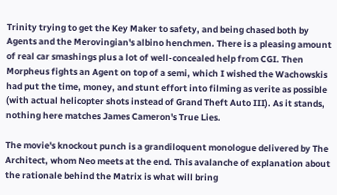Trinity trying to get the Key Maker to safety, and being chased both by Agents and the Merovingian's albino henchmen. There is a pleasing amount of real car smashings plus a lot of well-concealed help from CGI. Then Morpheus fights an Agent on top of a semi, which I wished the Wachowskis had put the time, money, and stunt effort into filming as verite as possible (with actual helicopter shots instead of Grand Theft Auto III). As it stands, nothing here matches James Cameron's True Lies.

The movie's knockout punch is a grandiloquent monologue delivered by The Architect, whom Neo meets at the end. This avalanche of explanation about the rationale behind the Matrix is what will bring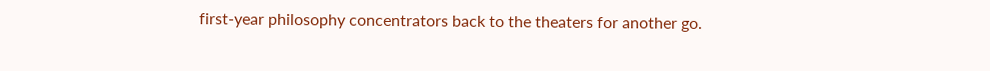first-year philosophy concentrators back to the theaters for another go.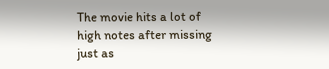The movie hits a lot of high notes after missing just as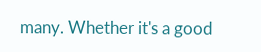many. Whether it's a good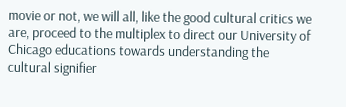movie or not, we will all, like the good cultural critics we are, proceed to the multiplex to direct our University of Chicago educations towards understanding the cultural signifier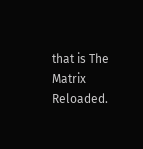that is The Matrix Reloaded.